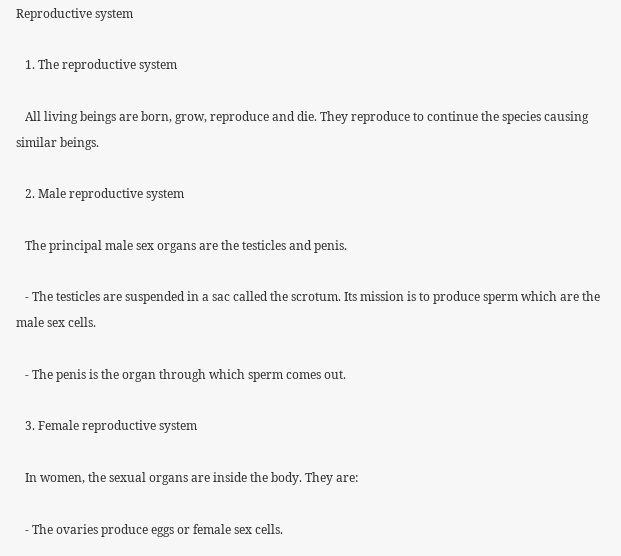Reproductive system

   1. The reproductive system

   All living beings are born, grow, reproduce and die. They reproduce to continue the species causing similar beings.

   2. Male reproductive system

   The principal male sex organs are the testicles and penis.

   - The testicles are suspended in a sac called the scrotum. Its mission is to produce sperm which are the male sex cells.

   - The penis is the organ through which sperm comes out.

   3. Female reproductive system

   In women, the sexual organs are inside the body. They are:

   - The ovaries produce eggs or female sex cells.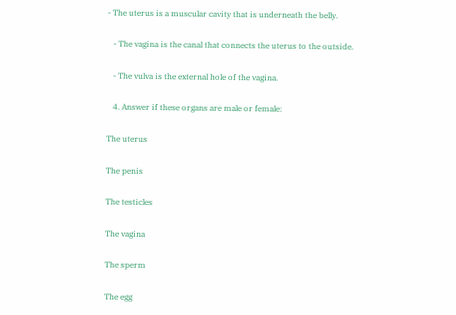- The uterus is a muscular cavity that is underneath the belly.

   - The vagina is the canal that connects the uterus to the outside.

   - The vulva is the external hole of the vagina.

   4. Answer if these organs are male or female:

The uterus

The penis

The testicles

The vagina

The sperm

The egg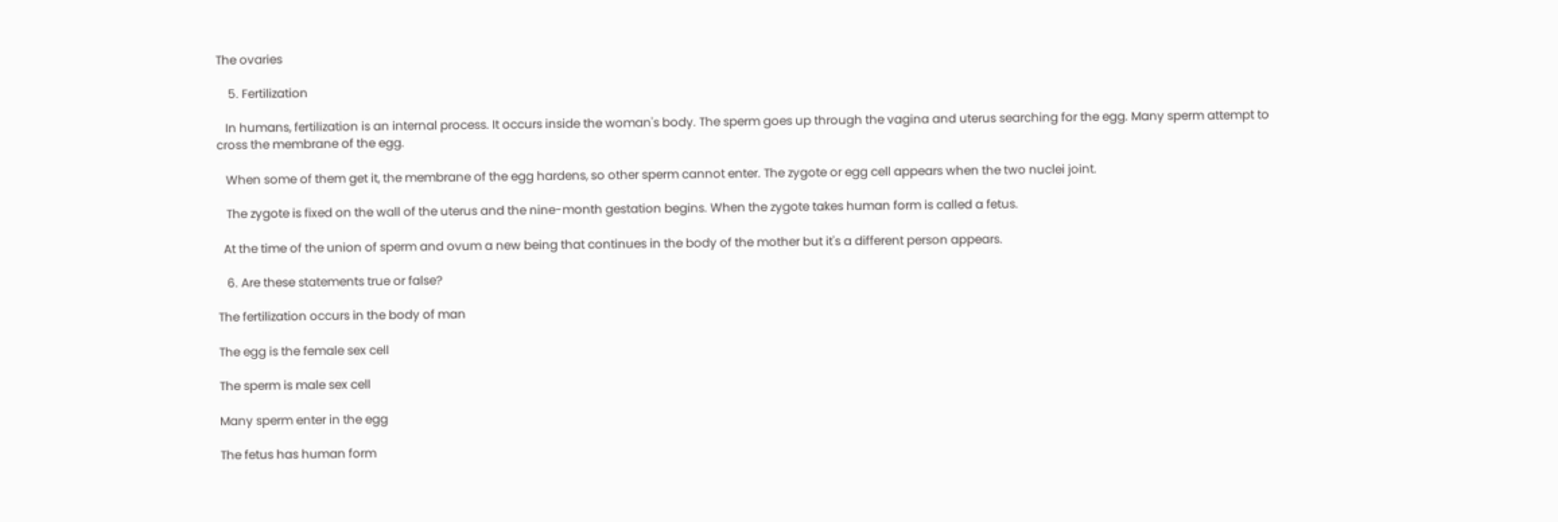The ovaries

    5. Fertilization

   In humans, fertilization is an internal process. It occurs inside the woman's body. The sperm goes up through the vagina and uterus searching for the egg. Many sperm attempt to cross the membrane of the egg.

   When some of them get it, the membrane of the egg hardens, so other sperm cannot enter. The zygote or egg cell appears when the two nuclei joint.

   The zygote is fixed on the wall of the uterus and the nine-month gestation begins. When the zygote takes human form is called a fetus.

  At the time of the union of sperm and ovum a new being that continues in the body of the mother but it's a different person appears.

   6. Are these statements true or false?

The fertilization occurs in the body of man

The egg is the female sex cell

The sperm is male sex cell

Many sperm enter in the egg

The fetus has human form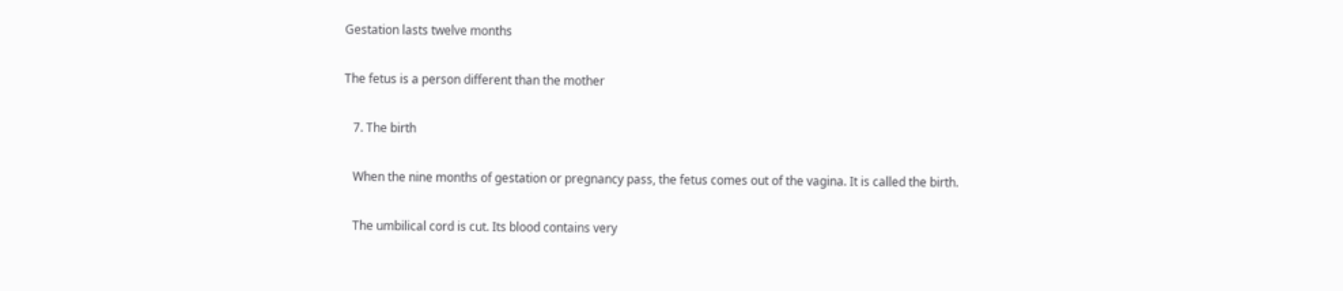Gestation lasts twelve months

The fetus is a person different than the mother

   7. The birth

   When the nine months of gestation or pregnancy pass, the fetus comes out of the vagina. It is called the birth.

   The umbilical cord is cut. Its blood contains very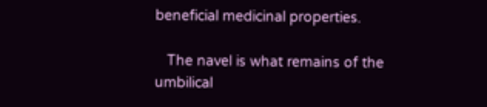beneficial medicinal properties.

   The navel is what remains of the umbilical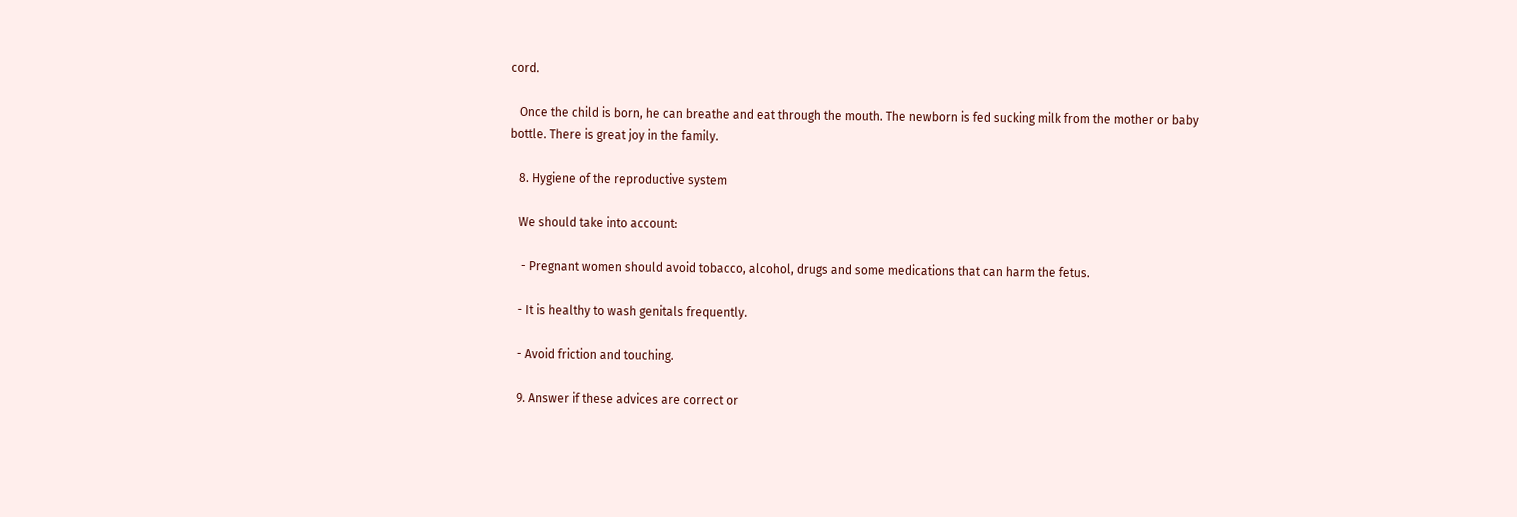cord.

   Once the child is born, he can breathe and eat through the mouth. The newborn is fed sucking milk from the mother or baby bottle. There is great joy in the family.

   8. Hygiene of the reproductive system

   We should take into account:

    - Pregnant women should avoid tobacco, alcohol, drugs and some medications that can harm the fetus.

   - It is healthy to wash genitals frequently.

   - Avoid friction and touching.

   9. Answer if these advices are correct or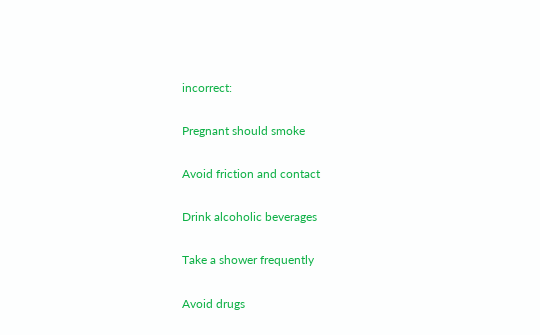incorrect:

Pregnant should smoke

Avoid friction and contact

Drink alcoholic beverages

Take a shower frequently

Avoid drugs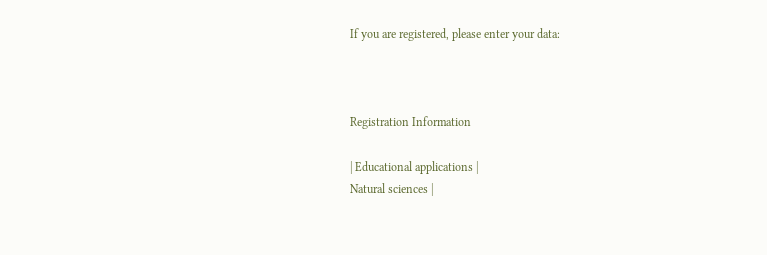If you are registered, please enter your data:



Registration Information

| Educational applications |
Natural sciences |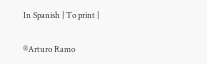In Spanish | To print |

®Arturo Ramo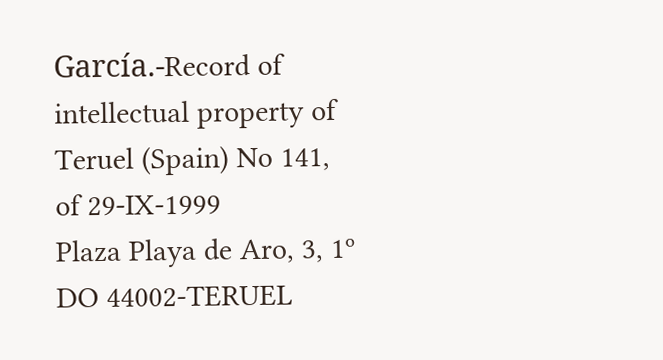García.-Record of intellectual property of Teruel (Spain) No 141, of 29-IX-1999
Plaza Playa de Aro, 3, 1º DO 44002-TERUEL